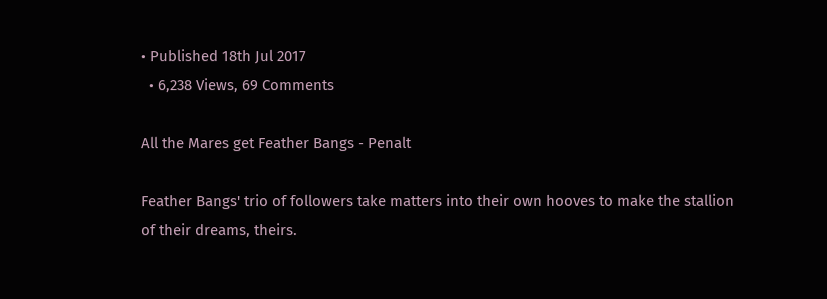• Published 18th Jul 2017
  • 6,238 Views, 69 Comments

All the Mares get Feather Bangs - Penalt

Feather Bangs' trio of followers take matters into their own hooves to make the stallion of their dreams, theirs.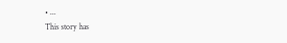• ...
This story has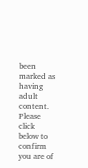been marked as having adult content. Please click below to confirm you are of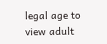legal age to view adult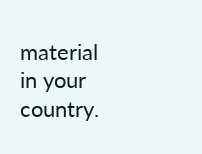material in your country.